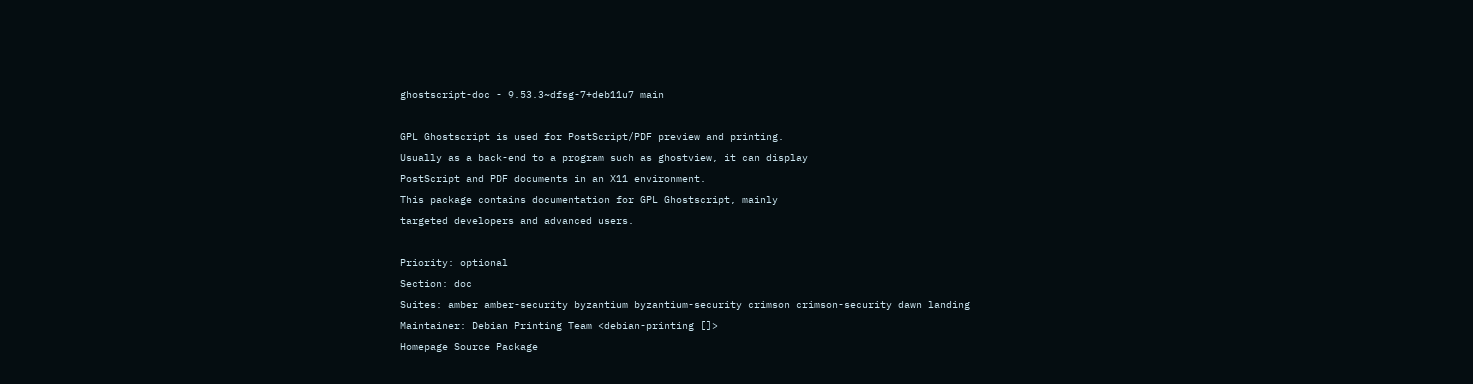ghostscript-doc - 9.53.3~dfsg-7+deb11u7 main

GPL Ghostscript is used for PostScript/PDF preview and printing.
Usually as a back-end to a program such as ghostview, it can display
PostScript and PDF documents in an X11 environment.
This package contains documentation for GPL Ghostscript, mainly
targeted developers and advanced users.

Priority: optional
Section: doc
Suites: amber amber-security byzantium byzantium-security crimson crimson-security dawn landing
Maintainer: Debian Printing Team <debian-printing []>
Homepage Source Package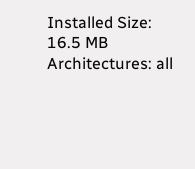Installed Size: 16.5 MB
Architectures: all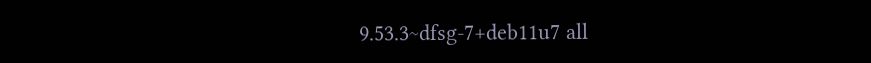9.53.3~dfsg-7+deb11u7 all